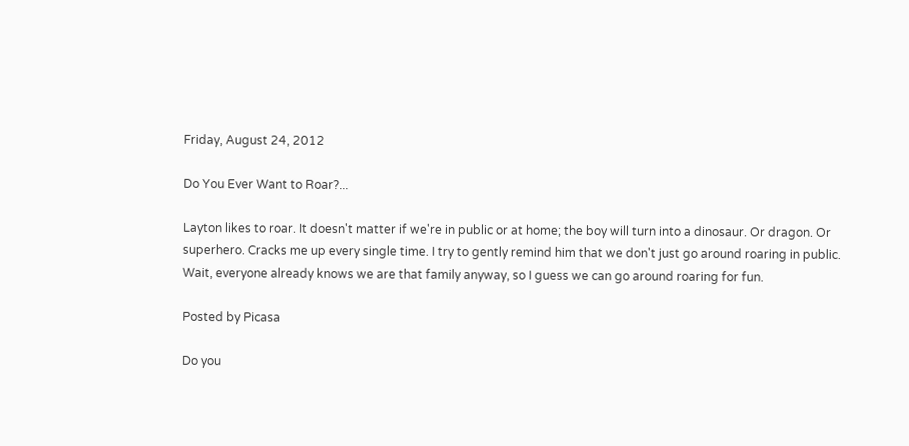Friday, August 24, 2012

Do You Ever Want to Roar?...

Layton likes to roar. It doesn't matter if we're in public or at home; the boy will turn into a dinosaur. Or dragon. Or superhero. Cracks me up every single time. I try to gently remind him that we don't just go around roaring in public. Wait, everyone already knows we are that family anyway, so I guess we can go around roaring for fun.

Posted by Picasa

Do you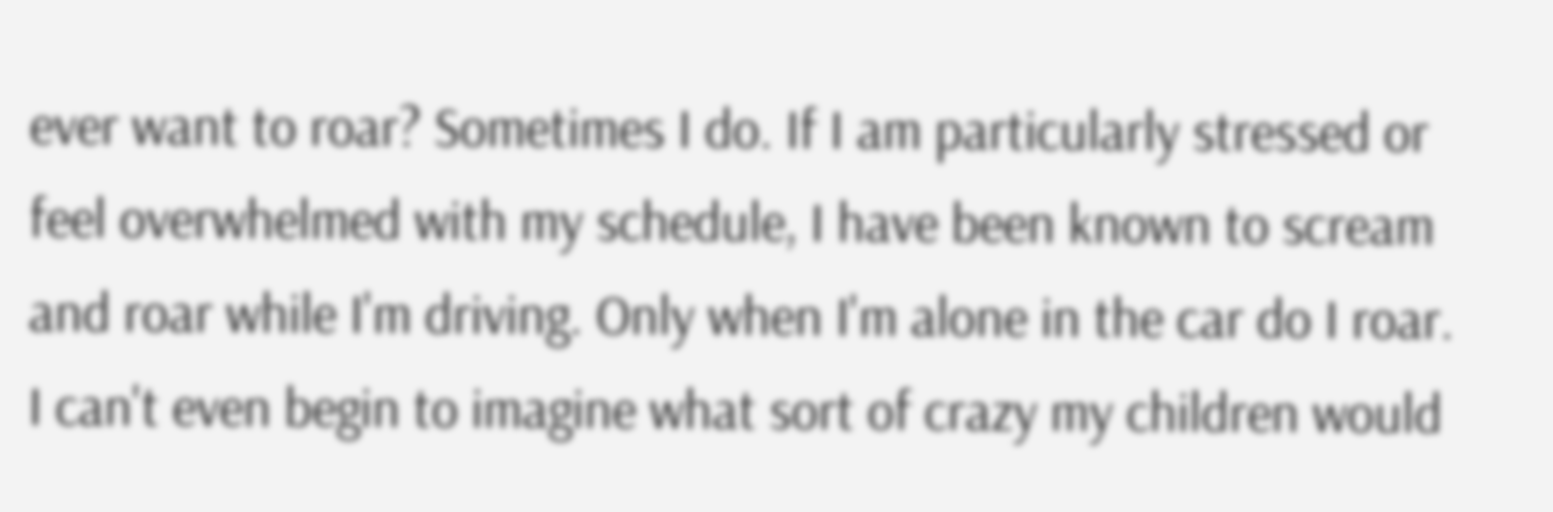ever want to roar? Sometimes I do. If I am particularly stressed or feel overwhelmed with my schedule, I have been known to scream and roar while I'm driving. Only when I'm alone in the car do I roar. I can't even begin to imagine what sort of crazy my children would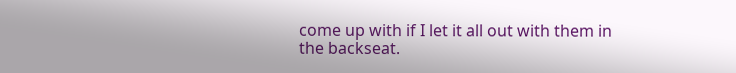come up with if I let it all out with them in the backseat.